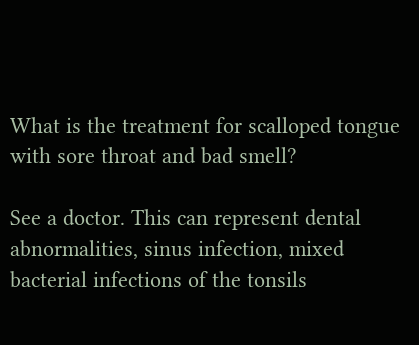What is the treatment for scalloped tongue with sore throat and bad smell?

See a doctor. This can represent dental abnormalities, sinus infection, mixed bacterial infections of the tonsils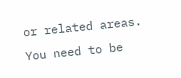or related areas. You need to be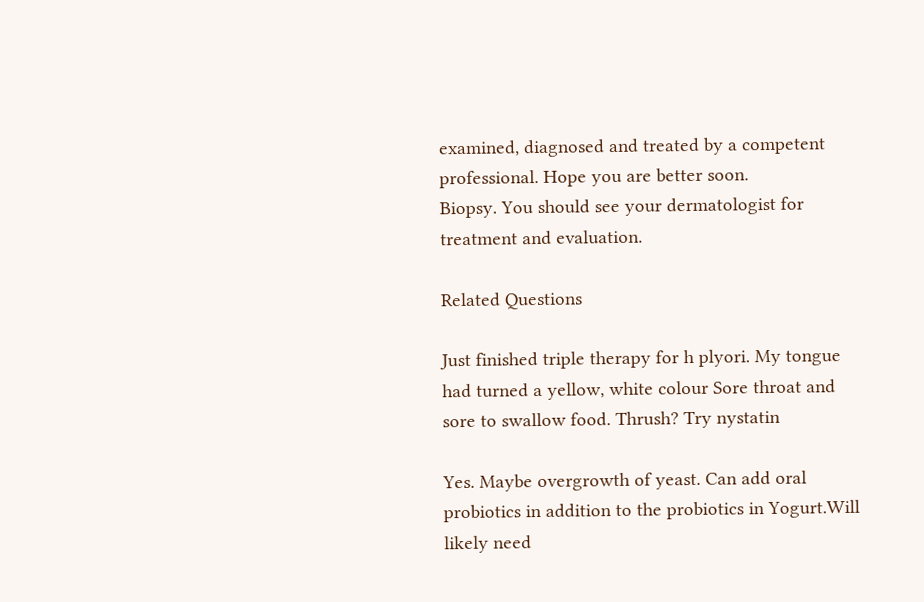examined, diagnosed and treated by a competent professional. Hope you are better soon.
Biopsy. You should see your dermatologist for treatment and evaluation.

Related Questions

Just finished triple therapy for h plyori. My tongue had turned a yellow, white colour Sore throat and sore to swallow food. Thrush? Try nystatin

Yes. Maybe overgrowth of yeast. Can add oral probiotics in addition to the probiotics in Yogurt.Will likely need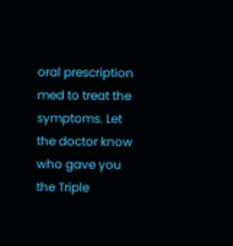oral prescription med to treat the symptoms. Let the doctor know who gave you the Triple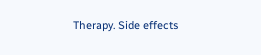Therapy. Side effects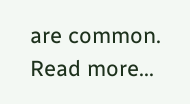are common. Read more...